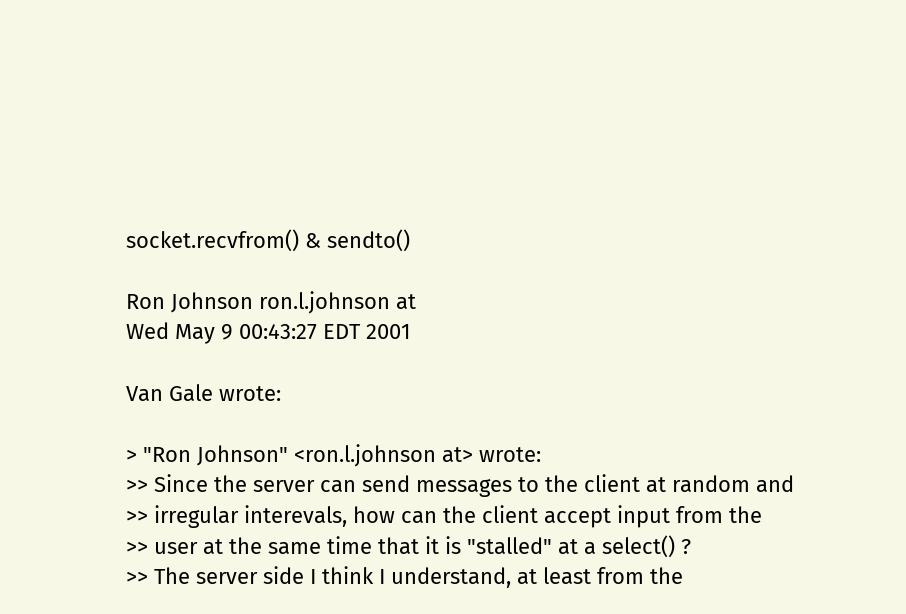socket.recvfrom() & sendto()

Ron Johnson ron.l.johnson at
Wed May 9 00:43:27 EDT 2001

Van Gale wrote:

> "Ron Johnson" <ron.l.johnson at> wrote:
>> Since the server can send messages to the client at random and
>> irregular interevals, how can the client accept input from the
>> user at the same time that it is "stalled" at a select() ?
>> The server side I think I understand, at least from the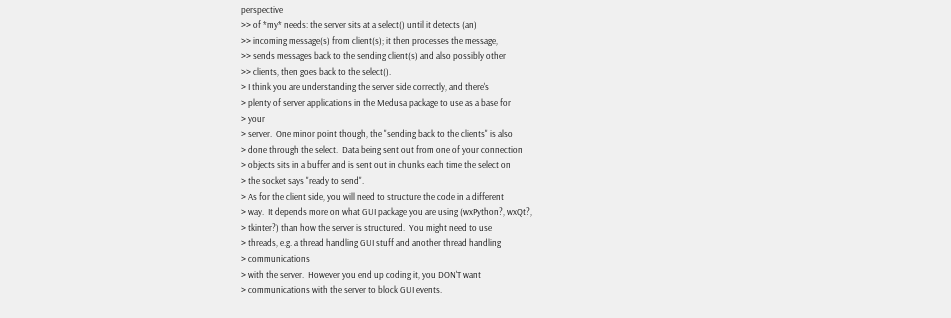perspective
>> of *my* needs: the server sits at a select() until it detects (an)
>> incoming message(s) from client(s); it then processes the message,
>> sends messages back to the sending client(s) and also possibly other
>> clients, then goes back to the select().
> I think you are understanding the server side correctly, and there's
> plenty of server applications in the Medusa package to use as a base for
> your
> server.  One minor point though, the "sending back to the clients" is also
> done through the select.  Data being sent out from one of your connection
> objects sits in a buffer and is sent out in chunks each time the select on
> the socket says "ready to send".
> As for the client side, you will need to structure the code in a different
> way.  It depends more on what GUI package you are using (wxPython?, wxQt?,
> tkinter?) than how the server is structured.  You might need to use
> threads, e.g. a thread handling GUI stuff and another thread handling
> communications
> with the server.  However you end up coding it, you DON'T want
> communications with the server to block GUI events.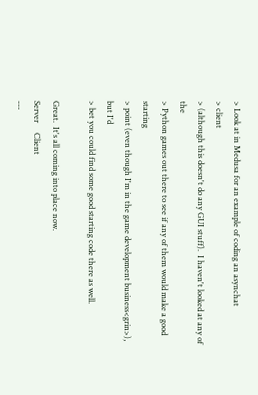> Look at in Medusa for an example of coding an asynchat
> client
> (although this doesn't do any GUI stuff).  I haven't looked at any of the
> Python games out there to see if any of them would make a good starting
> point (even though I'm in the game development business<grin>), but I'd
> bet you could find some good starting code there as well.

Great.  It's all coming into place now.
Server     Client
---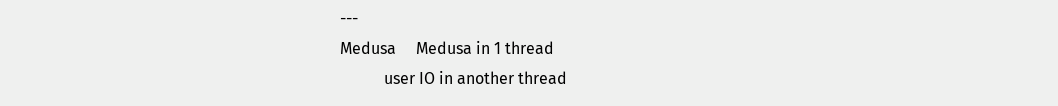---
Medusa     Medusa in 1 thread
           user IO in another thread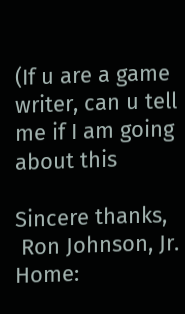(If u are a game writer, can u tell me if I am going about this

Sincere thanks,
 Ron Johnson, Jr.        Home: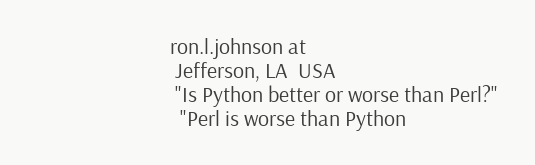ron.l.johnson at
 Jefferson, LA  USA
 "Is Python better or worse than Perl?"
  "Perl is worse than Python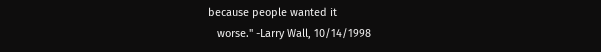because people wanted it
   worse." -Larry Wall, 10/14/1998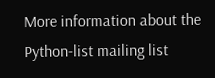More information about the Python-list mailing list